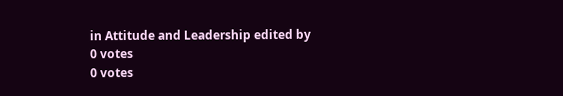in Attitude and Leadership edited by
0 votes
0 votes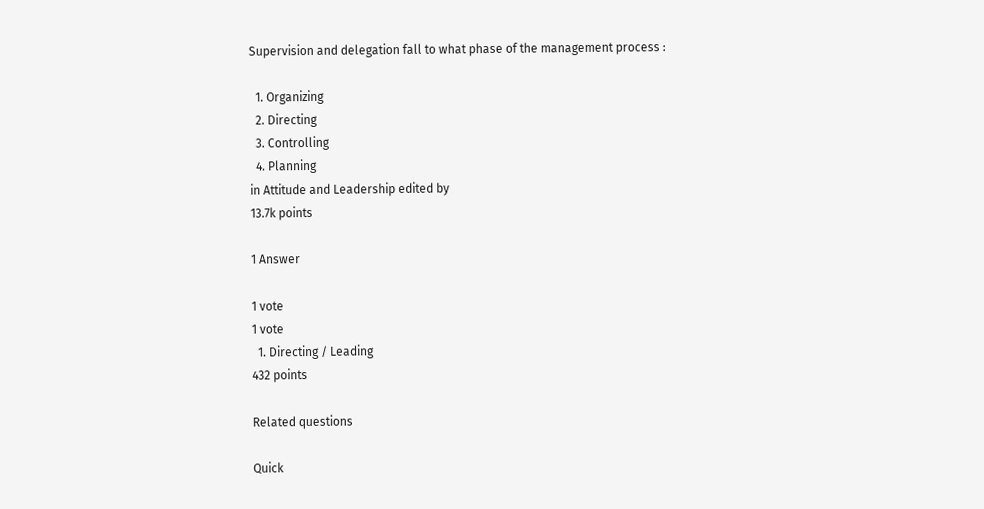Supervision and delegation fall to what phase of the management process :

  1. Organizing
  2. Directing
  3. Controlling
  4. Planning
in Attitude and Leadership edited by
13.7k points

1 Answer

1 vote
1 vote
  1. Directing / Leading
432 points

Related questions

Quick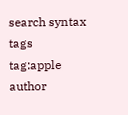search syntax
tags tag:apple
author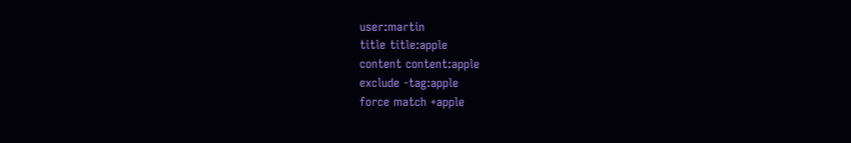user:martin
title title:apple
content content:apple
exclude -tag:apple
force match +apple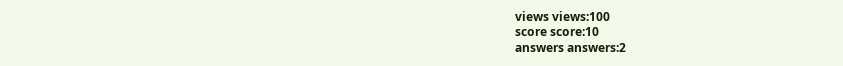views views:100
score score:10
answers answers:2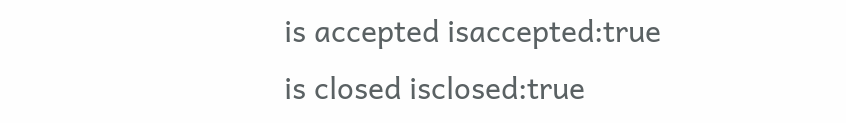is accepted isaccepted:true
is closed isclosed:true